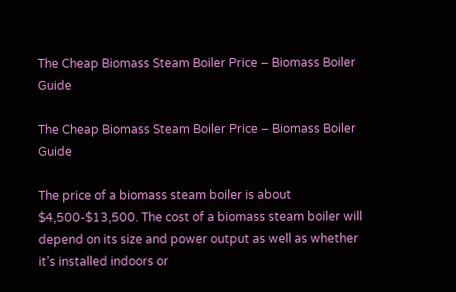The Cheap Biomass Steam Boiler Price – Biomass Boiler Guide

The Cheap Biomass Steam Boiler Price – Biomass Boiler Guide

The price of a biomass steam boiler is about $4,500-$13,500. The cost of a biomass steam boiler will depend on its size and power output as well as whether it’s installed indoors or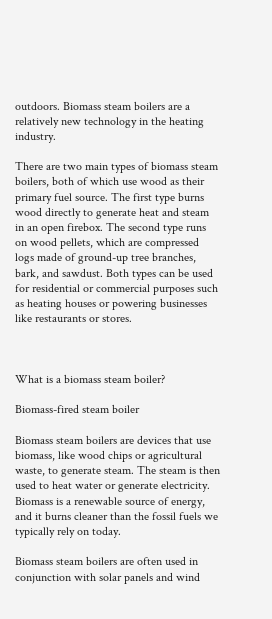outdoors. Biomass steam boilers are a relatively new technology in the heating industry.

There are two main types of biomass steam boilers, both of which use wood as their primary fuel source. The first type burns wood directly to generate heat and steam in an open firebox. The second type runs on wood pellets, which are compressed logs made of ground-up tree branches, bark, and sawdust. Both types can be used for residential or commercial purposes such as heating houses or powering businesses like restaurants or stores.



What is a biomass steam boiler?

Biomass-fired steam boiler

Biomass steam boilers are devices that use biomass, like wood chips or agricultural waste, to generate steam. The steam is then used to heat water or generate electricity. Biomass is a renewable source of energy, and it burns cleaner than the fossil fuels we typically rely on today.

Biomass steam boilers are often used in conjunction with solar panels and wind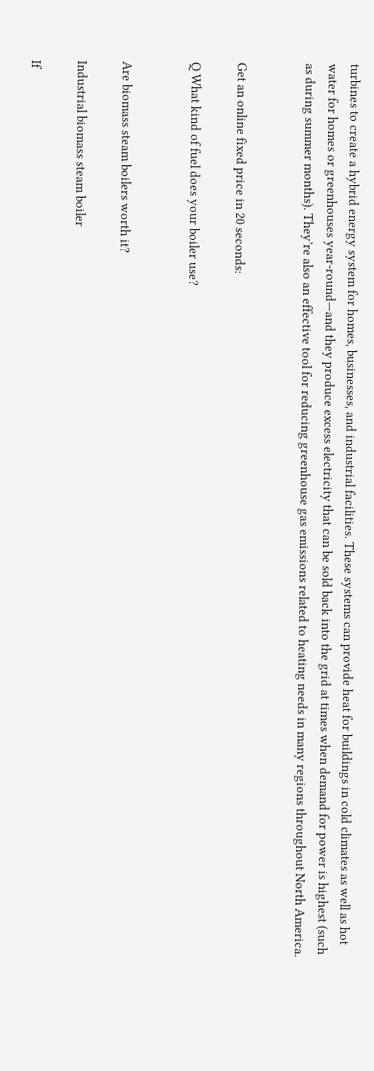turbines to create a hybrid energy system for homes, businesses, and industrial facilities. These systems can provide heat for buildings in cold climates as well as hot water for homes or greenhouses year-round—and they produce excess electricity that can be sold back into the grid at times when demand for power is highest (such as during summer months). They’re also an effective tool for reducing greenhouse gas emissions related to heating needs in many regions throughout North America.


Get an online fixed price in 20 seconds:

Q What kind of fuel does your boiler use?


Are biomass steam boilers worth it?

Industrial biomass steam boiler

If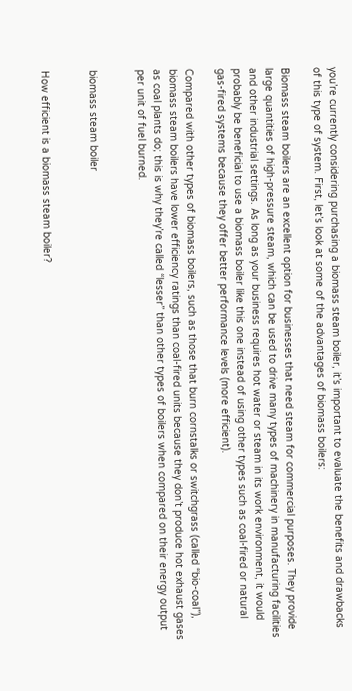you’re currently considering purchasing a biomass steam boiler, it’s important to evaluate the benefits and drawbacks of this type of system. First, let’s look at some of the advantages of biomass boilers:

Biomass steam boilers are an excellent option for businesses that need steam for commercial purposes. They provide large quantities of high-pressure steam, which can be used to drive many types of machinery in manufacturing facilities and other industrial settings. As long as your business requires hot water or steam in its work environment, it would probably be beneficial to use a biomass boiler like this one instead of using other types such as coal-fired or natural gas-fired systems because they offer better performance levels (more efficient).

Compared with other types of biomass boilers, such as those that burn cornstalks or switchgrass (called “bio-coal”), biomass steam boilers have lower efficiency ratings than coal-fired units because they don’t produce hot exhaust gases as coal plants do; this is why they’re called “lesser” than other types of boilers when compared on their energy output per unit of fuel burned.


biomass steam boiler


How efficient is a biomass steam boiler?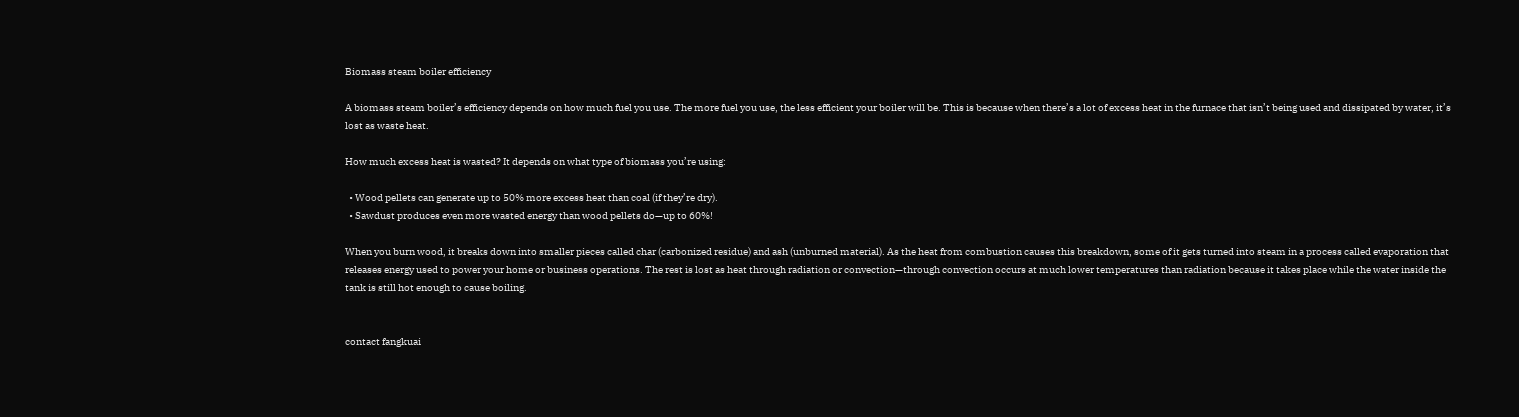Biomass steam boiler efficiency

A biomass steam boiler’s efficiency depends on how much fuel you use. The more fuel you use, the less efficient your boiler will be. This is because when there’s a lot of excess heat in the furnace that isn’t being used and dissipated by water, it’s lost as waste heat.

How much excess heat is wasted? It depends on what type of biomass you’re using:

  • Wood pellets can generate up to 50% more excess heat than coal (if they’re dry).
  • Sawdust produces even more wasted energy than wood pellets do—up to 60%!

When you burn wood, it breaks down into smaller pieces called char (carbonized residue) and ash (unburned material). As the heat from combustion causes this breakdown, some of it gets turned into steam in a process called evaporation that releases energy used to power your home or business operations. The rest is lost as heat through radiation or convection—through convection occurs at much lower temperatures than radiation because it takes place while the water inside the tank is still hot enough to cause boiling.


contact fangkuai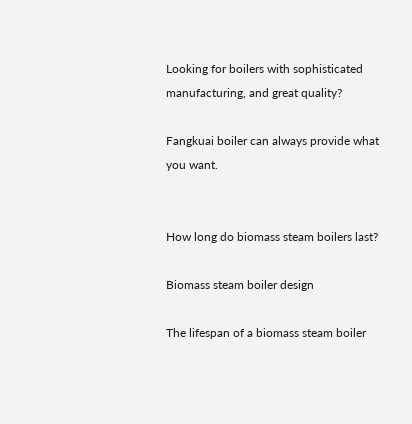Looking for boilers with sophisticated manufacturing, and great quality?

Fangkuai boiler can always provide what you want.


How long do biomass steam boilers last?

Biomass steam boiler design

The lifespan of a biomass steam boiler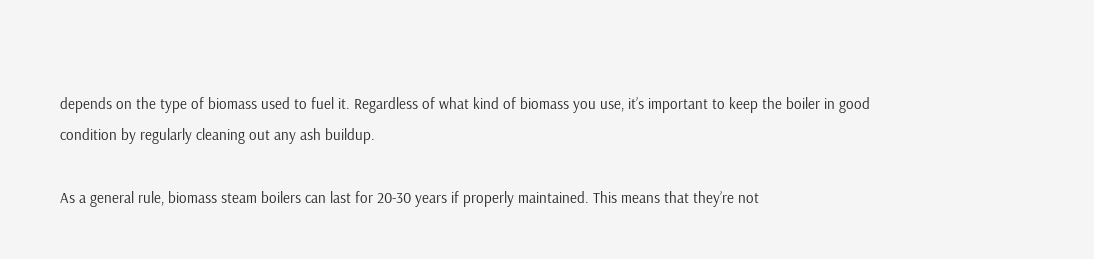depends on the type of biomass used to fuel it. Regardless of what kind of biomass you use, it’s important to keep the boiler in good condition by regularly cleaning out any ash buildup.

As a general rule, biomass steam boilers can last for 20-30 years if properly maintained. This means that they’re not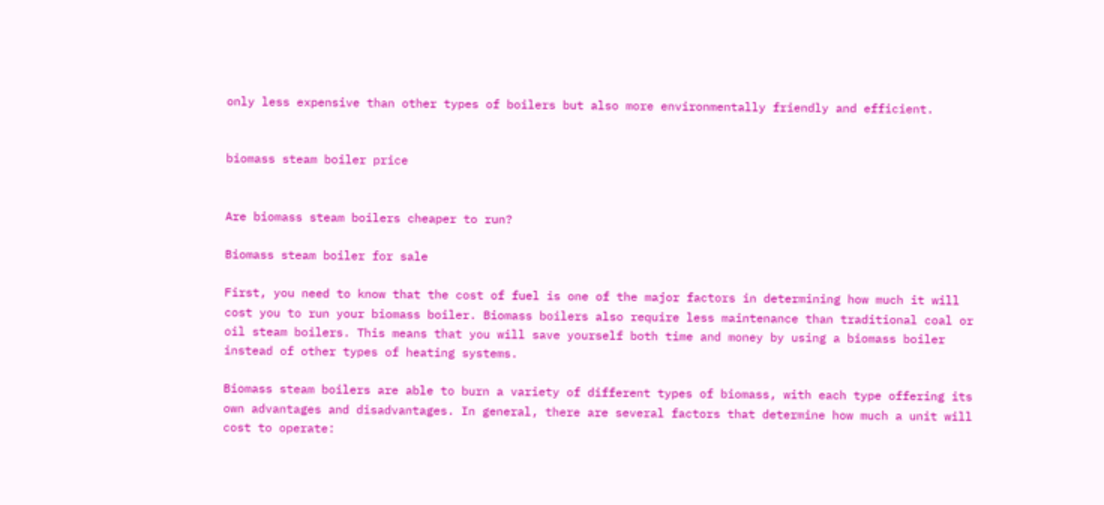only less expensive than other types of boilers but also more environmentally friendly and efficient.


biomass steam boiler price


Are biomass steam boilers cheaper to run?

Biomass steam boiler for sale

First, you need to know that the cost of fuel is one of the major factors in determining how much it will cost you to run your biomass boiler. Biomass boilers also require less maintenance than traditional coal or oil steam boilers. This means that you will save yourself both time and money by using a biomass boiler instead of other types of heating systems.

Biomass steam boilers are able to burn a variety of different types of biomass, with each type offering its own advantages and disadvantages. In general, there are several factors that determine how much a unit will cost to operate: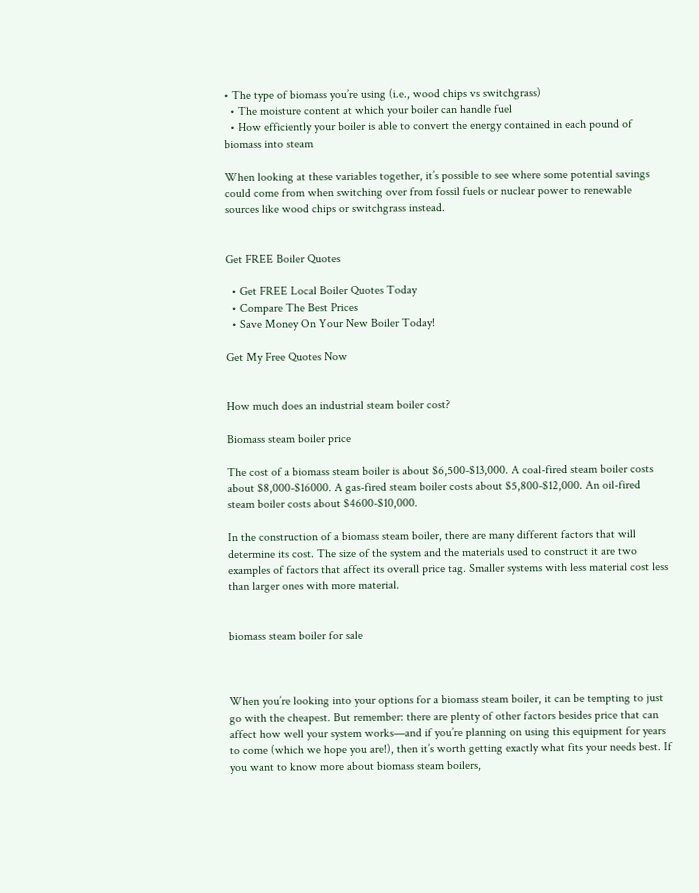• The type of biomass you’re using (i.e., wood chips vs switchgrass)
  • The moisture content at which your boiler can handle fuel
  • How efficiently your boiler is able to convert the energy contained in each pound of biomass into steam

When looking at these variables together, it’s possible to see where some potential savings could come from when switching over from fossil fuels or nuclear power to renewable sources like wood chips or switchgrass instead.


Get FREE Boiler Quotes

  • Get FREE Local Boiler Quotes Today
  • Compare The Best Prices
  • Save Money On Your New Boiler Today!

Get My Free Quotes Now


How much does an industrial steam boiler cost?

Biomass steam boiler price

The cost of a biomass steam boiler is about $6,500-$13,000. A coal-fired steam boiler costs about $8,000-$16000. A gas-fired steam boiler costs about $5,800-$12,000. An oil-fired steam boiler costs about $4600-$10,000.

In the construction of a biomass steam boiler, there are many different factors that will determine its cost. The size of the system and the materials used to construct it are two examples of factors that affect its overall price tag. Smaller systems with less material cost less than larger ones with more material.


biomass steam boiler for sale



When you’re looking into your options for a biomass steam boiler, it can be tempting to just go with the cheapest. But remember: there are plenty of other factors besides price that can affect how well your system works—and if you’re planning on using this equipment for years to come (which we hope you are!), then it’s worth getting exactly what fits your needs best. If you want to know more about biomass steam boilers,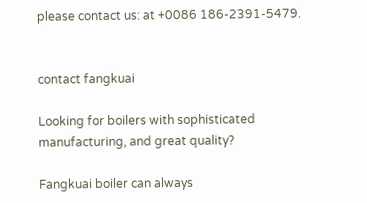please contact us: at +0086 186-2391-5479.


contact fangkuai

Looking for boilers with sophisticated manufacturing, and great quality?

Fangkuai boiler can always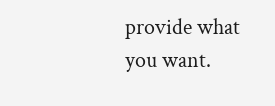provide what you want.